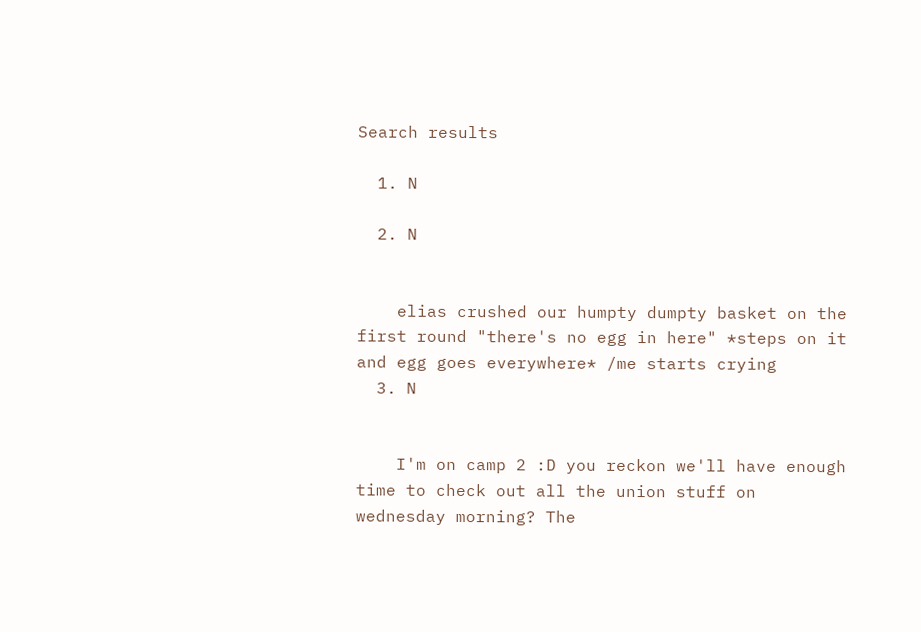Search results

  1. N

  2. N


    elias crushed our humpty dumpty basket on the first round "there's no egg in here" *steps on it and egg goes everywhere* /me starts crying
  3. N


    I'm on camp 2 :D you reckon we'll have enough time to check out all the union stuff on wednesday morning? The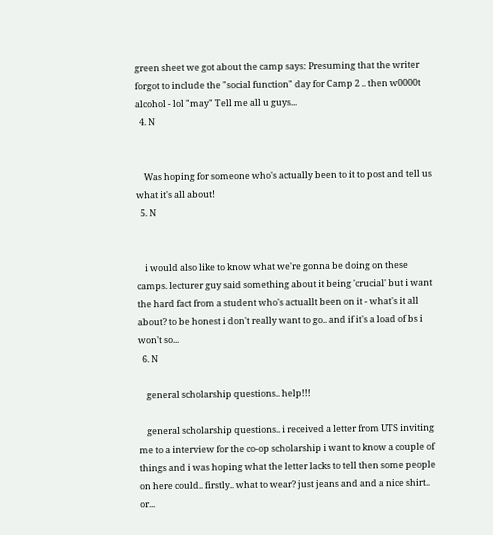green sheet we got about the camp says: Presuming that the writer forgot to include the "social function" day for Camp 2 .. then w0000t alcohol - lol "may" Tell me all u guys...
  4. N


    Was hoping for someone who's actually been to it to post and tell us what it's all about!
  5. N


    i would also like to know what we're gonna be doing on these camps. lecturer guy said something about it being 'crucial' but i want the hard fact from a student who's actuallt been on it - what's it all about? to be honest i don't really want to go.. and if it's a load of bs i won't so...
  6. N

    general scholarship questions.. help!!!

    general scholarship questions.. i received a letter from UTS inviting me to a interview for the co-op scholarship i want to know a couple of things and i was hoping what the letter lacks to tell then some people on here could.. firstly.. what to wear? just jeans and and a nice shirt.. or...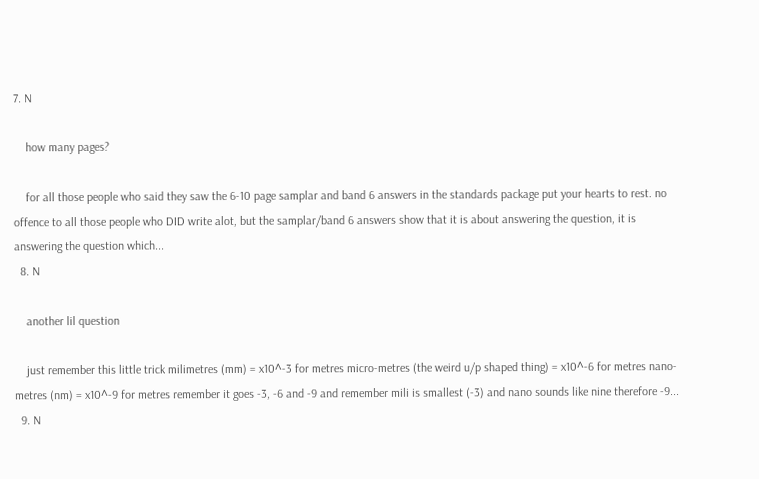7. N

    how many pages?

    for all those people who said they saw the 6-10 page samplar and band 6 answers in the standards package put your hearts to rest. no offence to all those people who DID write alot, but the samplar/band 6 answers show that it is about answering the question, it is answering the question which...
  8. N

    another lil question

    just remember this little trick milimetres (mm) = x10^-3 for metres micro-metres (the weird u/p shaped thing) = x10^-6 for metres nano-metres (nm) = x10^-9 for metres remember it goes -3, -6 and -9 and remember mili is smallest (-3) and nano sounds like nine therefore -9...
  9. N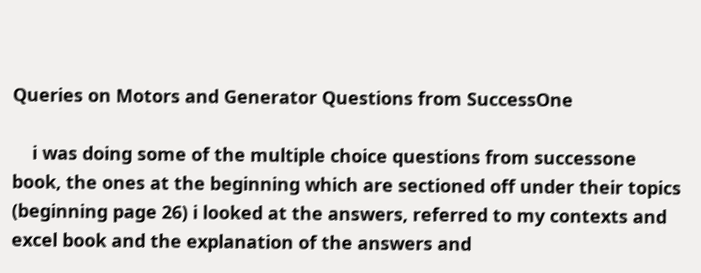Queries on Motors and Generator Questions from SuccessOne

    i was doing some of the multiple choice questions from successone book, the ones at the beginning which are sectioned off under their topics (beginning page 26) i looked at the answers, referred to my contexts and excel book and the explanation of the answers and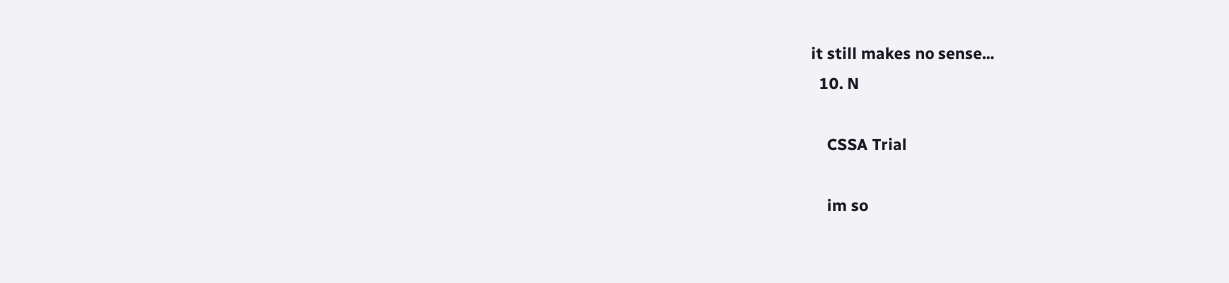it still makes no sense...
  10. N

    CSSA Trial

    im so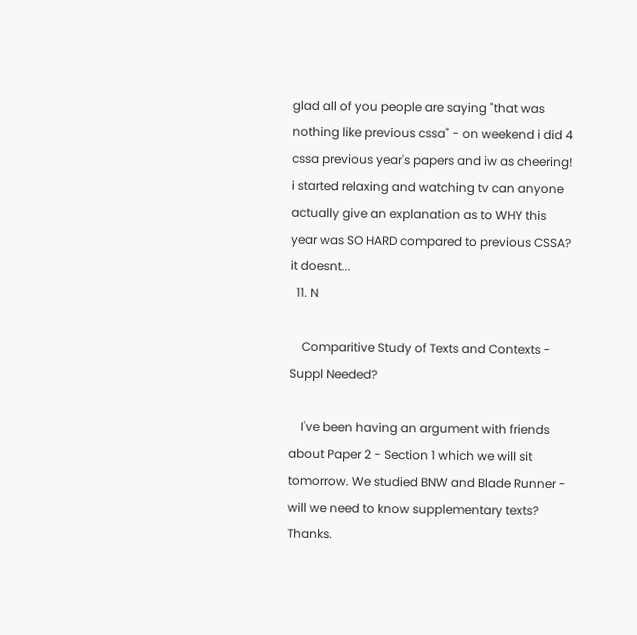glad all of you people are saying "that was nothing like previous cssa" - on weekend i did 4 cssa previous year's papers and iw as cheering! i started relaxing and watching tv can anyone actually give an explanation as to WHY this year was SO HARD compared to previous CSSA? it doesnt...
  11. N

    Comparitive Study of Texts and Contexts - Suppl Needed?

    I've been having an argument with friends about Paper 2 - Section 1 which we will sit tomorrow. We studied BNW and Blade Runner - will we need to know supplementary texts? Thanks.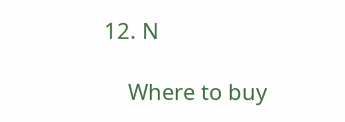12. N

    Where to buy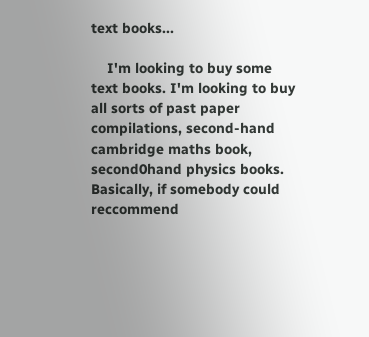text books...

    I'm looking to buy some text books. I'm looking to buy all sorts of past paper compilations, second-hand cambridge maths book, second0hand physics books. Basically, if somebody could reccommend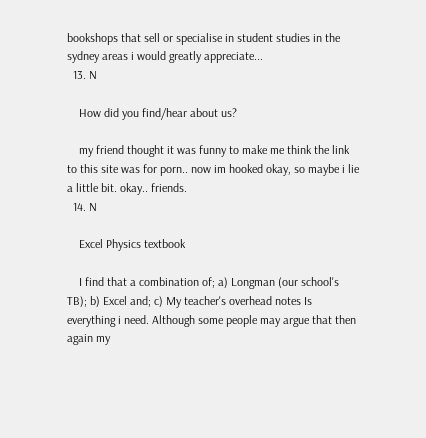bookshops that sell or specialise in student studies in the sydney areas i would greatly appreciate...
  13. N

    How did you find/hear about us?

    my friend thought it was funny to make me think the link to this site was for porn.. now im hooked okay, so maybe i lie a little bit. okay.. friends.
  14. N

    Excel Physics textbook

    I find that a combination of; a) Longman (our school's TB); b) Excel and; c) My teacher's overhead notes Is everything i need. Although some people may argue that then again my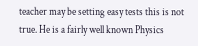teacher may be setting easy tests this is not true. He is a fairly well known Physics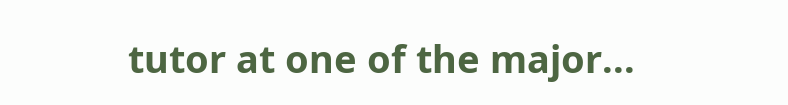tutor at one of the major...